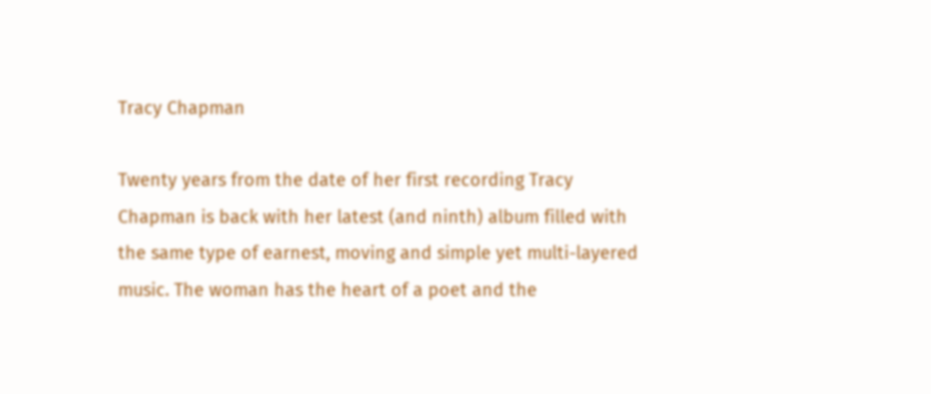Tracy Chapman

Twenty years from the date of her first recording Tracy Chapman is back with her latest (and ninth) album filled with the same type of earnest, moving and simple yet multi-layered music. The woman has the heart of a poet and the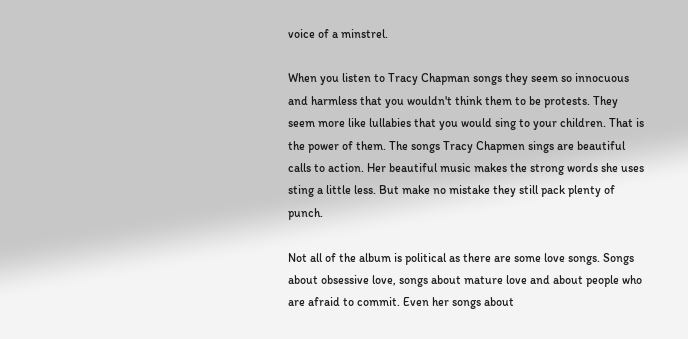voice of a minstrel.

When you listen to Tracy Chapman songs they seem so innocuous and harmless that you wouldn't think them to be protests. They seem more like lullabies that you would sing to your children. That is the power of them. The songs Tracy Chapmen sings are beautiful calls to action. Her beautiful music makes the strong words she uses sting a little less. But make no mistake they still pack plenty of punch.

Not all of the album is political as there are some love songs. Songs about obsessive love, songs about mature love and about people who are afraid to commit. Even her songs about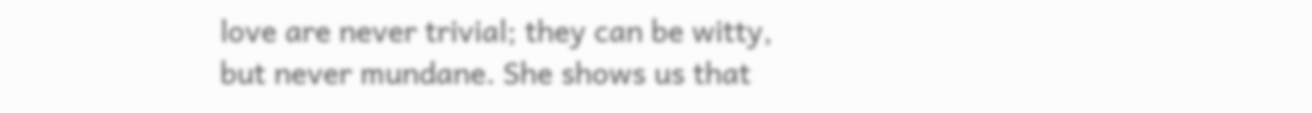love are never trivial; they can be witty, but never mundane. She shows us that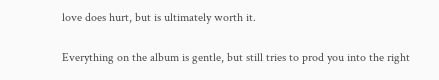love does hurt, but is ultimately worth it.

Everything on the album is gentle, but still tries to prod you into the right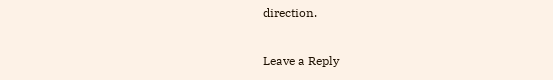direction.

Leave a Reply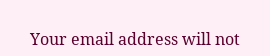Your email address will not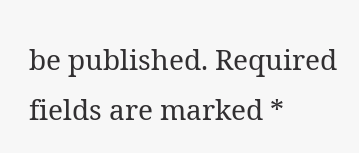be published. Required fields are marked *